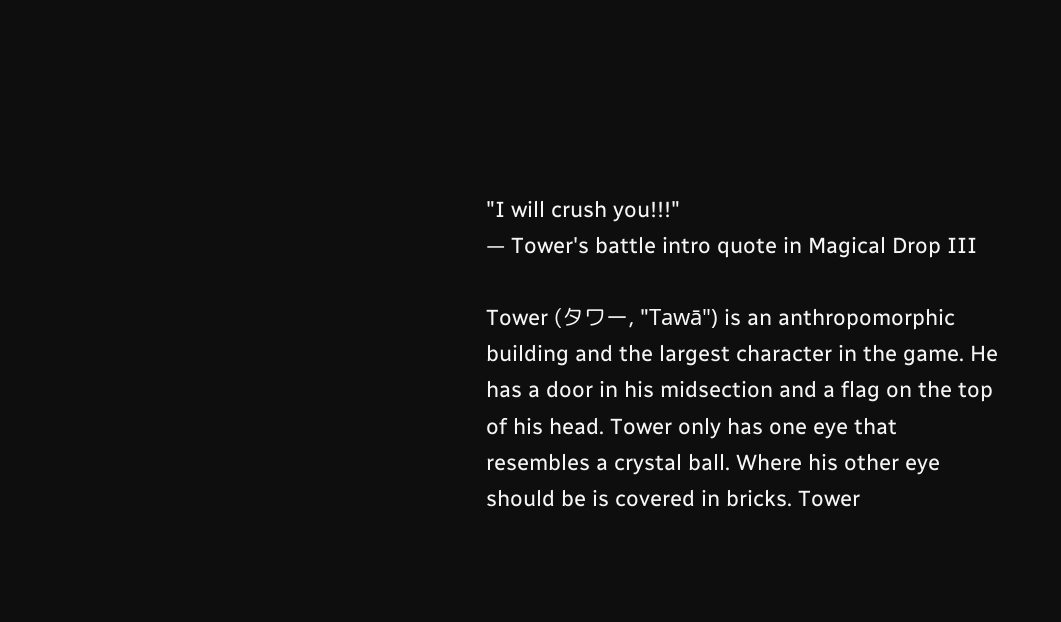"I will crush you!!!"
— Tower's battle intro quote in Magical Drop III

Tower (タワー, "Tawā") is an anthropomorphic building and the largest character in the game. He has a door in his midsection and a flag on the top of his head. Tower only has one eye that resembles a crystal ball. Where his other eye should be is covered in bricks. Tower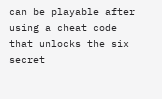can be playable after using a cheat code that unlocks the six secret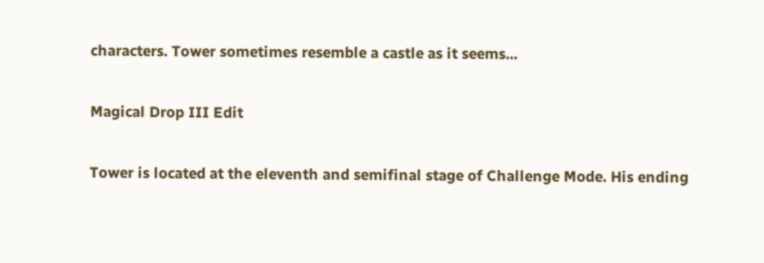characters. Tower sometimes resemble a castle as it seems...

Magical Drop III Edit

Tower is located at the eleventh and semifinal stage of Challenge Mode. His ending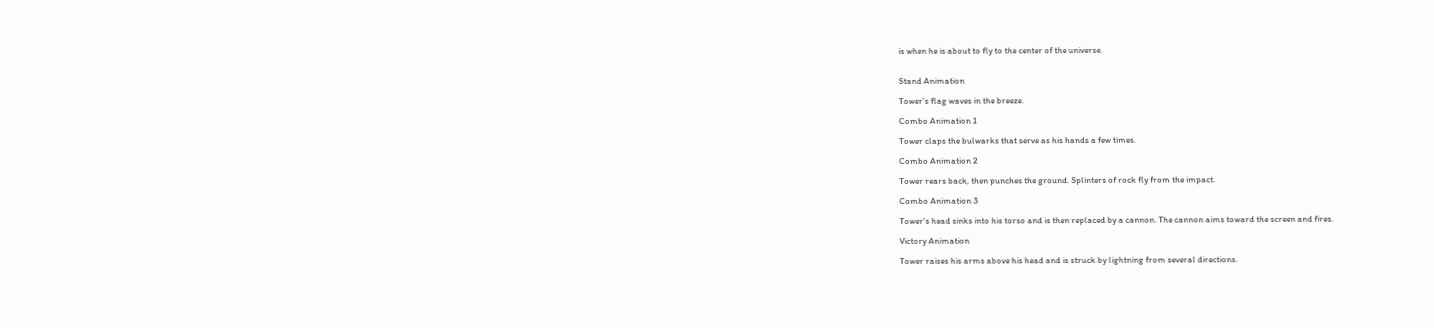is when he is about to fly to the center of the universe.


Stand Animation

Tower's flag waves in the breeze.

Combo Animation 1

Tower claps the bulwarks that serve as his hands a few times.

Combo Animation 2

Tower rears back, then punches the ground. Splinters of rock fly from the impact.

Combo Animation 3

Tower's head sinks into his torso and is then replaced by a cannon. The cannon aims toward the screen and fires.

Victory Animation

Tower raises his arms above his head and is struck by lightning from several directions.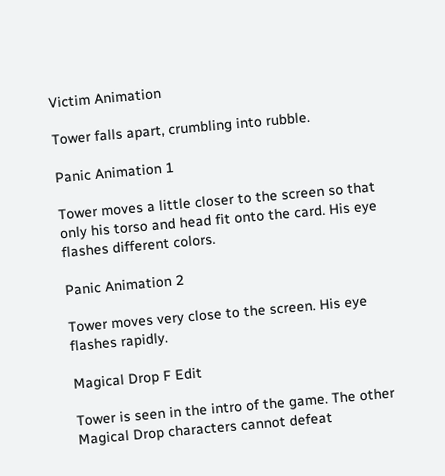Victim Animation

Tower falls apart, crumbling into rubble.

Panic Animation 1

Tower moves a little closer to the screen so that only his torso and head fit onto the card. His eye flashes different colors.

Panic Animation 2

Tower moves very close to the screen. His eye flashes rapidly.

Magical Drop F Edit

Tower is seen in the intro of the game. The other Magical Drop characters cannot defeat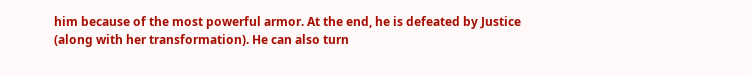him because of the most powerful armor. At the end, he is defeated by Justice (along with her transformation). He can also turn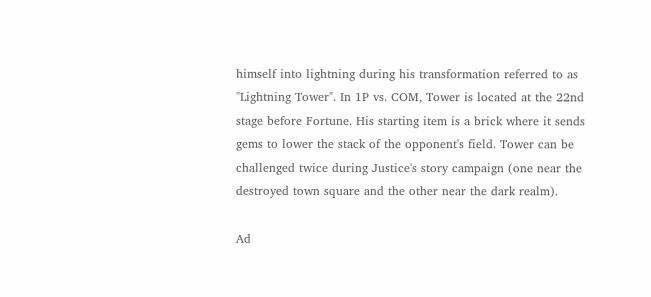himself into lightning during his transformation referred to as "Lightning Tower". In 1P vs. COM, Tower is located at the 22nd stage before Fortune. His starting item is a brick where it sends gems to lower the stack of the opponent's field. Tower can be challenged twice during Justice's story campaign (one near the destroyed town square and the other near the dark realm).

Ad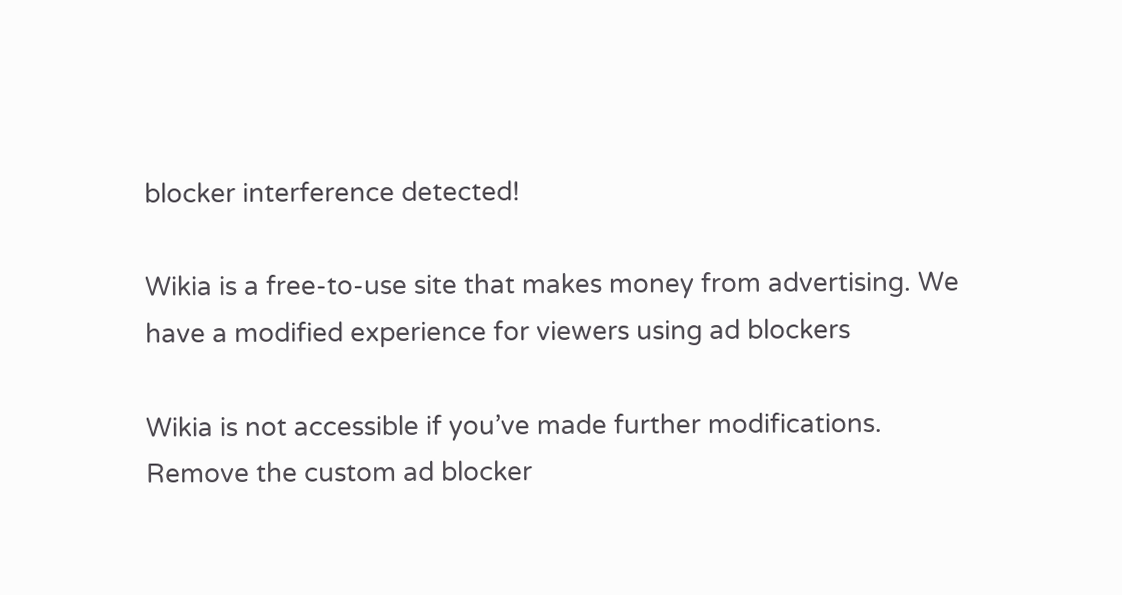blocker interference detected!

Wikia is a free-to-use site that makes money from advertising. We have a modified experience for viewers using ad blockers

Wikia is not accessible if you’ve made further modifications. Remove the custom ad blocker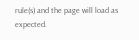rule(s) and the page will load as expected.